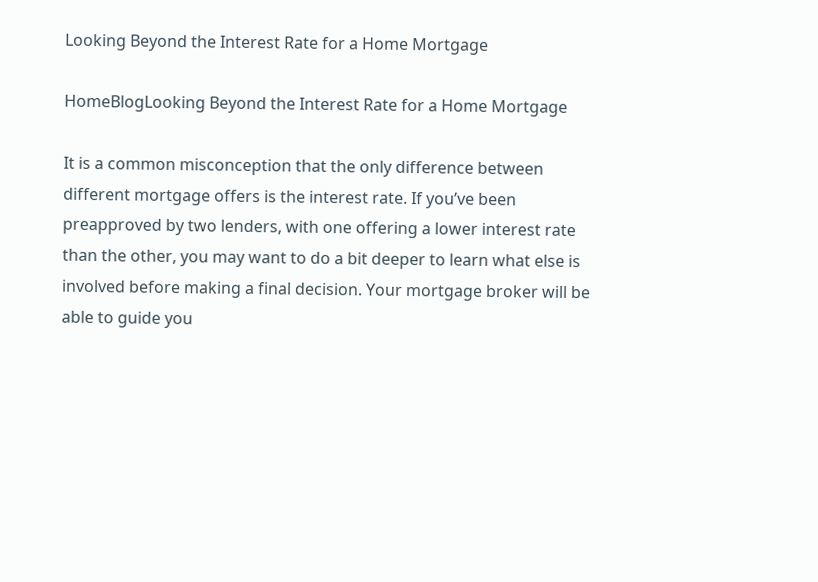Looking Beyond the Interest Rate for a Home Mortgage

HomeBlogLooking Beyond the Interest Rate for a Home Mortgage

It is a common misconception that the only difference between different mortgage offers is the interest rate. If you’ve been preapproved by two lenders, with one offering a lower interest rate than the other, you may want to do a bit deeper to learn what else is involved before making a final decision. Your mortgage broker will be able to guide you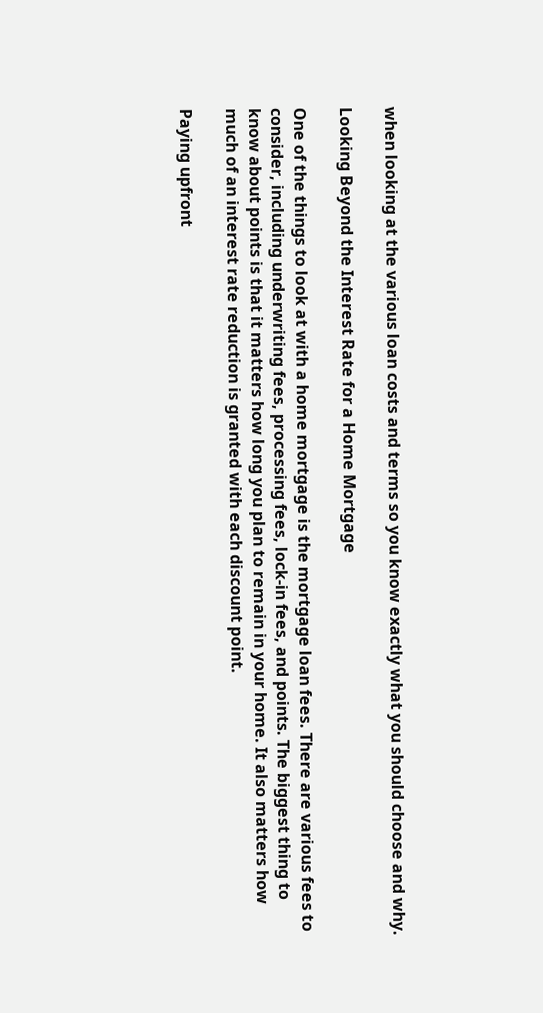when looking at the various loan costs and terms so you know exactly what you should choose and why.

Looking Beyond the Interest Rate for a Home Mortgage

One of the things to look at with a home mortgage is the mortgage loan fees. There are various fees to consider, including underwriting fees, processing fees, lock-in fees, and points. The biggest thing to know about points is that it matters how long you plan to remain in your home. It also matters how much of an interest rate reduction is granted with each discount point.

Paying upfront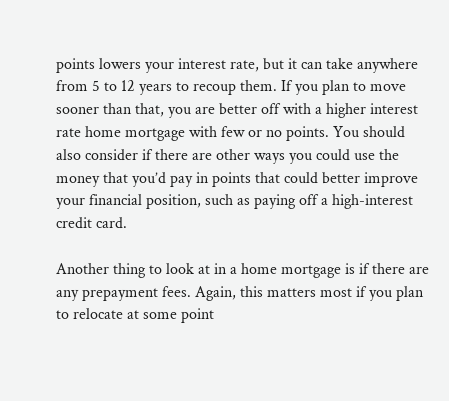points lowers your interest rate, but it can take anywhere from 5 to 12 years to recoup them. If you plan to move sooner than that, you are better off with a higher interest rate home mortgage with few or no points. You should also consider if there are other ways you could use the money that you’d pay in points that could better improve your financial position, such as paying off a high-interest credit card.

Another thing to look at in a home mortgage is if there are any prepayment fees. Again, this matters most if you plan to relocate at some point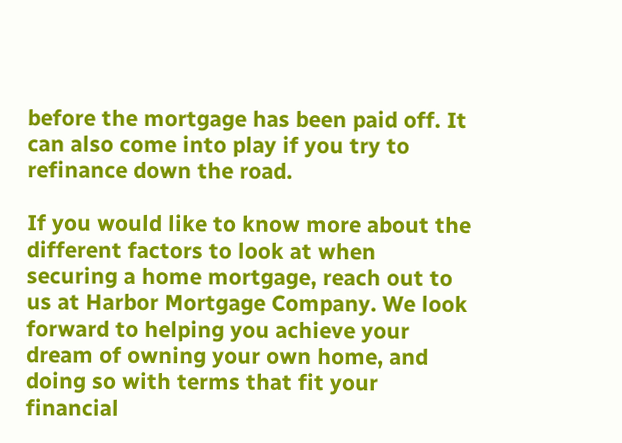before the mortgage has been paid off. It can also come into play if you try to refinance down the road.

If you would like to know more about the different factors to look at when securing a home mortgage, reach out to us at Harbor Mortgage Company. We look forward to helping you achieve your dream of owning your own home, and doing so with terms that fit your financial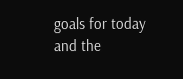goals for today and the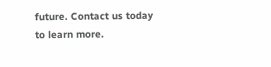future. Contact us today to learn more.